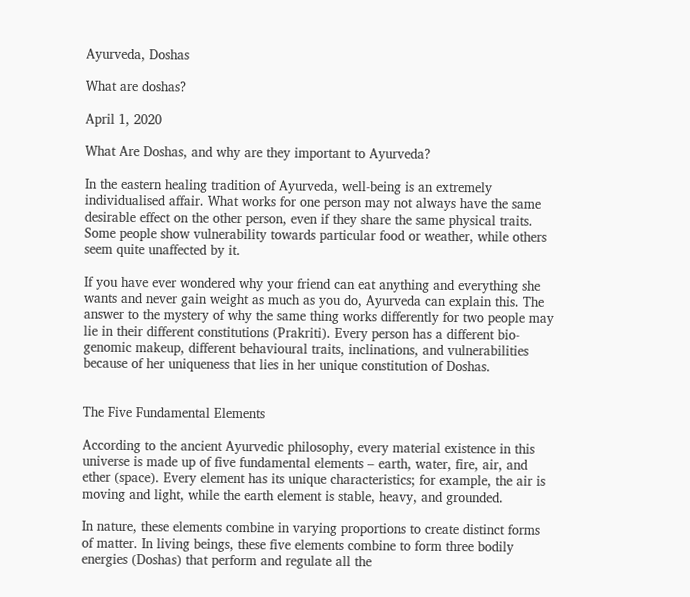Ayurveda, Doshas

What are doshas?

April 1, 2020

What Are Doshas, and why are they important to Ayurveda?

In the eastern healing tradition of Ayurveda, well-being is an extremely individualised affair. What works for one person may not always have the same desirable effect on the other person, even if they share the same physical traits. Some people show vulnerability towards particular food or weather, while others seem quite unaffected by it.

If you have ever wondered why your friend can eat anything and everything she wants and never gain weight as much as you do, Ayurveda can explain this. The answer to the mystery of why the same thing works differently for two people may lie in their different constitutions (Prakriti). Every person has a different bio-genomic makeup, different behavioural traits, inclinations, and vulnerabilities because of her uniqueness that lies in her unique constitution of Doshas.


The Five Fundamental Elements

According to the ancient Ayurvedic philosophy, every material existence in this universe is made up of five fundamental elements – earth, water, fire, air, and ether (space). Every element has its unique characteristics; for example, the air is moving and light, while the earth element is stable, heavy, and grounded.

In nature, these elements combine in varying proportions to create distinct forms of matter. In living beings, these five elements combine to form three bodily energies (Doshas) that perform and regulate all the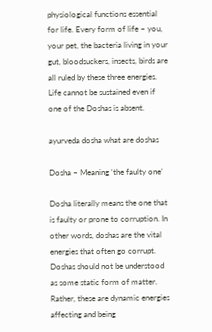physiological functions essential for life. Every form of life – you, your pet, the bacteria living in your gut, bloodsuckers, insects, birds are all ruled by these three energies. Life cannot be sustained even if one of the Doshas is absent.

ayurveda dosha what are doshas

Dosha – Meaning ‘the faulty one’

Dosha literally means the one that is faulty or prone to corruption. In other words, doshas are the vital energies that often go corrupt. Doshas should not be understood as some static form of matter. Rather, these are dynamic energies affecting and being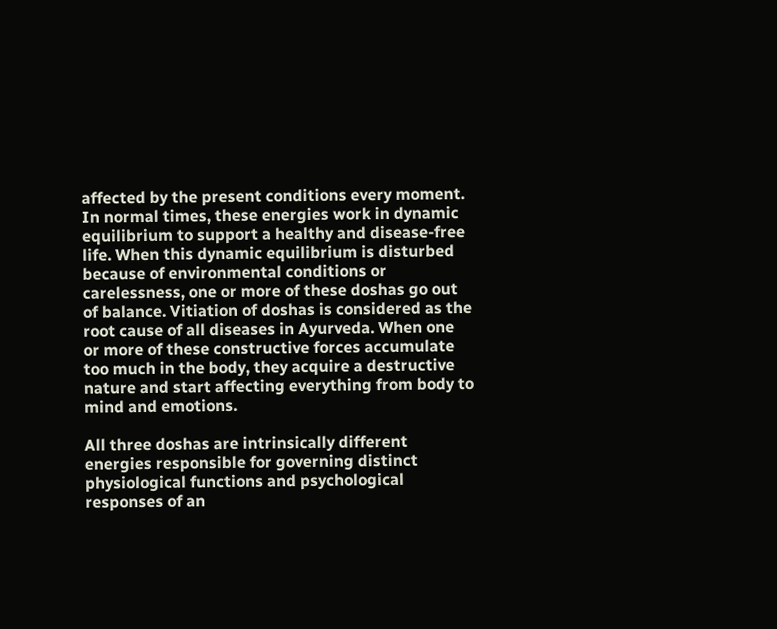affected by the present conditions every moment. In normal times, these energies work in dynamic equilibrium to support a healthy and disease-free life. When this dynamic equilibrium is disturbed because of environmental conditions or carelessness, one or more of these doshas go out of balance. Vitiation of doshas is considered as the root cause of all diseases in Ayurveda. When one or more of these constructive forces accumulate too much in the body, they acquire a destructive nature and start affecting everything from body to mind and emotions.

All three doshas are intrinsically different energies responsible for governing distinct physiological functions and psychological responses of an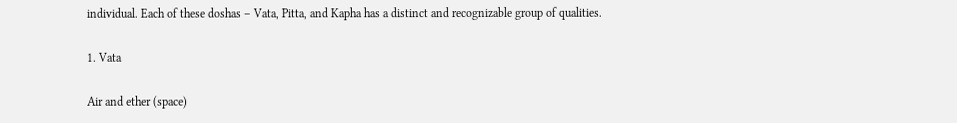individual. Each of these doshas – Vata, Pitta, and Kapha has a distinct and recognizable group of qualities.

1. Vata

Air and ether (space)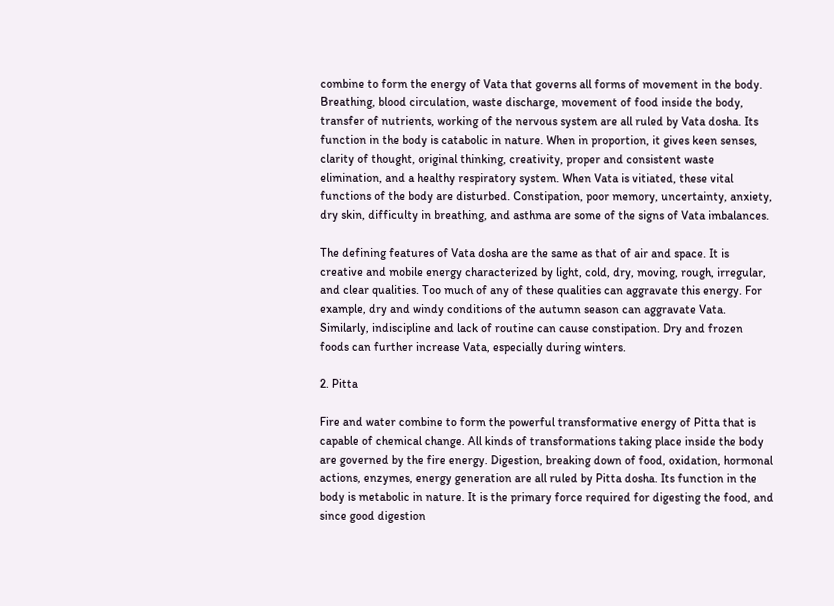combine to form the energy of Vata that governs all forms of movement in the body. Breathing, blood circulation, waste discharge, movement of food inside the body, transfer of nutrients, working of the nervous system are all ruled by Vata dosha. Its function in the body is catabolic in nature. When in proportion, it gives keen senses, clarity of thought, original thinking, creativity, proper and consistent waste elimination, and a healthy respiratory system. When Vata is vitiated, these vital functions of the body are disturbed. Constipation, poor memory, uncertainty, anxiety, dry skin, difficulty in breathing, and asthma are some of the signs of Vata imbalances.

The defining features of Vata dosha are the same as that of air and space. It is creative and mobile energy characterized by light, cold, dry, moving, rough, irregular, and clear qualities. Too much of any of these qualities can aggravate this energy. For example, dry and windy conditions of the autumn season can aggravate Vata. Similarly, indiscipline and lack of routine can cause constipation. Dry and frozen foods can further increase Vata, especially during winters.

2. Pitta

Fire and water combine to form the powerful transformative energy of Pitta that is capable of chemical change. All kinds of transformations taking place inside the body are governed by the fire energy. Digestion, breaking down of food, oxidation, hormonal actions, enzymes, energy generation are all ruled by Pitta dosha. Its function in the body is metabolic in nature. It is the primary force required for digesting the food, and since good digestion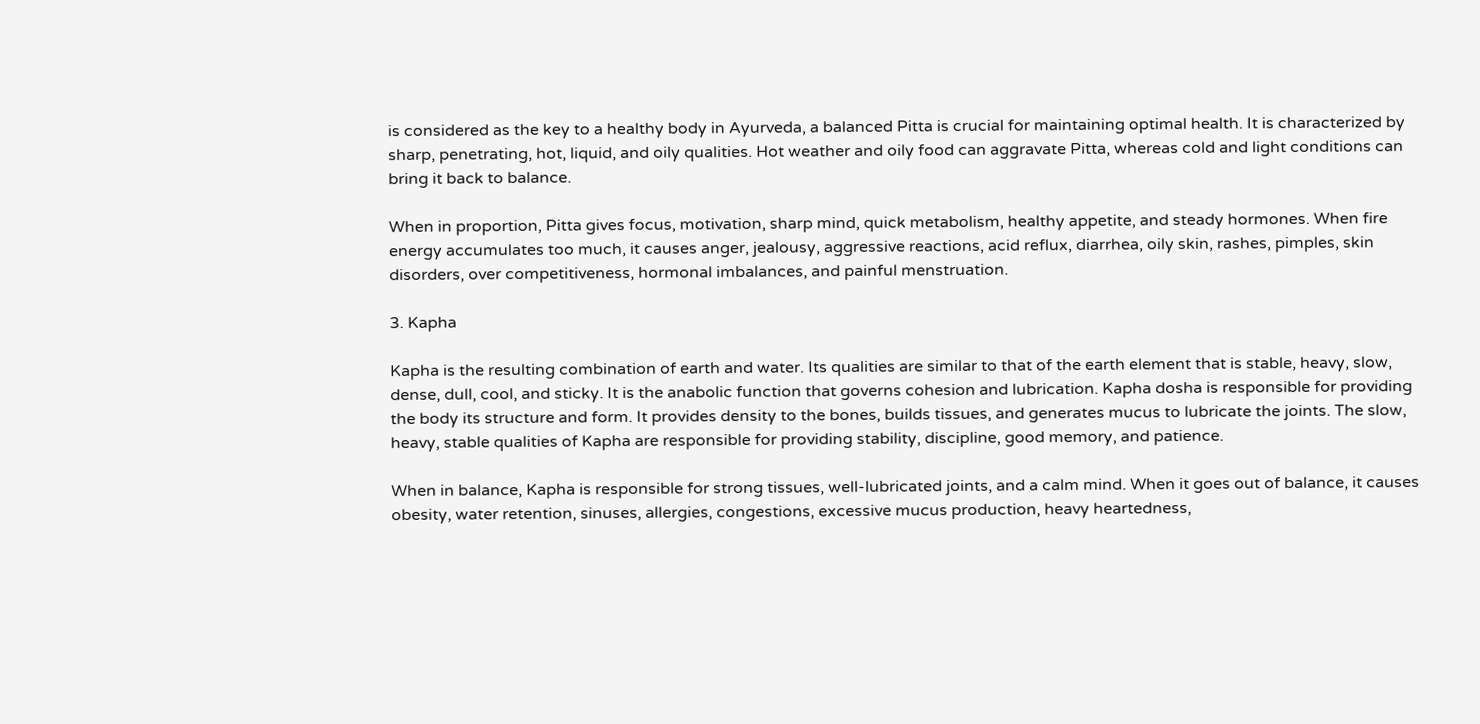is considered as the key to a healthy body in Ayurveda, a balanced Pitta is crucial for maintaining optimal health. It is characterized by sharp, penetrating, hot, liquid, and oily qualities. Hot weather and oily food can aggravate Pitta, whereas cold and light conditions can bring it back to balance.

When in proportion, Pitta gives focus, motivation, sharp mind, quick metabolism, healthy appetite, and steady hormones. When fire energy accumulates too much, it causes anger, jealousy, aggressive reactions, acid reflux, diarrhea, oily skin, rashes, pimples, skin disorders, over competitiveness, hormonal imbalances, and painful menstruation.

3. Kapha

Kapha is the resulting combination of earth and water. Its qualities are similar to that of the earth element that is stable, heavy, slow, dense, dull, cool, and sticky. It is the anabolic function that governs cohesion and lubrication. Kapha dosha is responsible for providing the body its structure and form. It provides density to the bones, builds tissues, and generates mucus to lubricate the joints. The slow, heavy, stable qualities of Kapha are responsible for providing stability, discipline, good memory, and patience.

When in balance, Kapha is responsible for strong tissues, well-lubricated joints, and a calm mind. When it goes out of balance, it causes obesity, water retention, sinuses, allergies, congestions, excessive mucus production, heavy heartedness,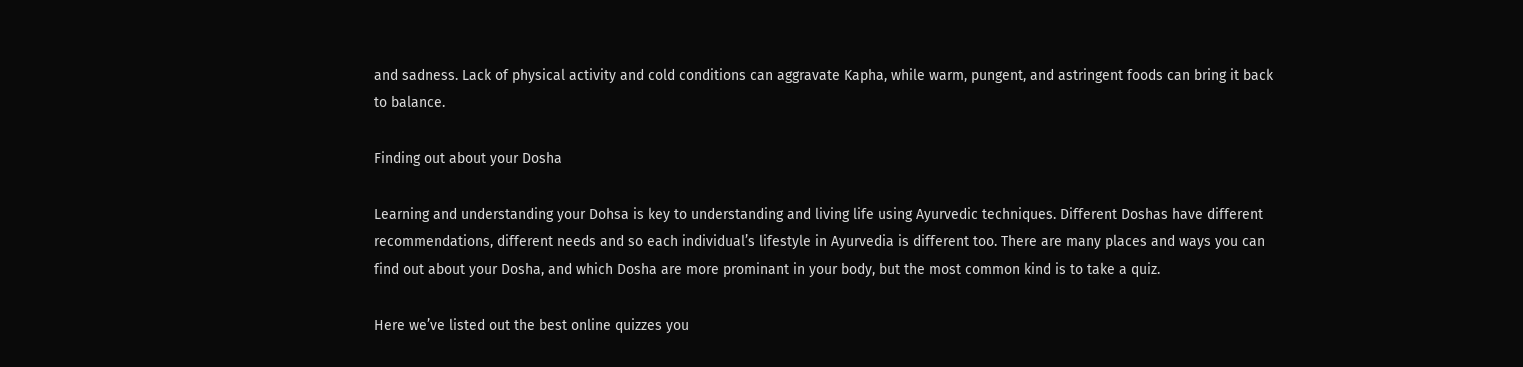and sadness. Lack of physical activity and cold conditions can aggravate Kapha, while warm, pungent, and astringent foods can bring it back to balance.

Finding out about your Dosha

Learning and understanding your Dohsa is key to understanding and living life using Ayurvedic techniques. Different Doshas have different recommendations, different needs and so each individual’s lifestyle in Ayurvedia is different too. There are many places and ways you can find out about your Dosha, and which Dosha are more prominant in your body, but the most common kind is to take a quiz.

Here we’ve listed out the best online quizzes you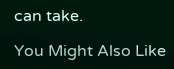can take.

You Might Also Like